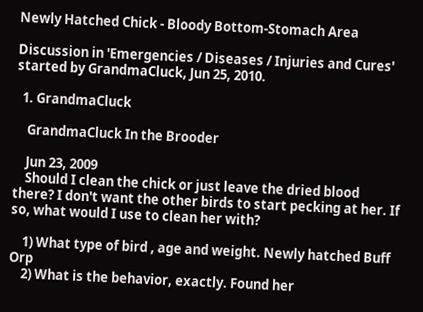Newly Hatched Chick - Bloody Bottom-Stomach Area

Discussion in 'Emergencies / Diseases / Injuries and Cures' started by GrandmaCluck, Jun 25, 2010.

  1. GrandmaCluck

    GrandmaCluck In the Brooder

    Jun 23, 2009
    Should I clean the chick or just leave the dried blood there? I don't want the other birds to start pecking at her. If so, what would I use to clean her with?

    1) What type of bird , age and weight. Newly hatched Buff Orp
    2) What is the behavior, exactly. Found her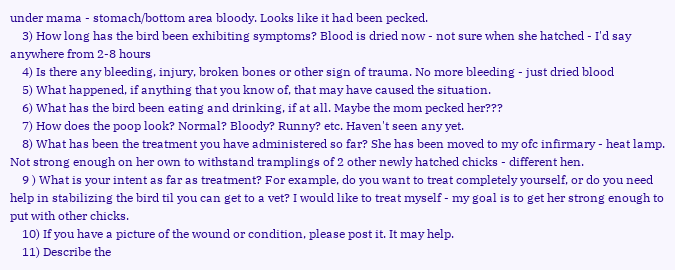under mama - stomach/bottom area bloody. Looks like it had been pecked.
    3) How long has the bird been exhibiting symptoms? Blood is dried now - not sure when she hatched - I'd say anywhere from 2-8 hours
    4) Is there any bleeding, injury, broken bones or other sign of trauma. No more bleeding - just dried blood
    5) What happened, if anything that you know of, that may have caused the situation.
    6) What has the bird been eating and drinking, if at all. Maybe the mom pecked her???
    7) How does the poop look? Normal? Bloody? Runny? etc. Haven't seen any yet.
    8) What has been the treatment you have administered so far? She has been moved to my ofc infirmary - heat lamp. Not strong enough on her own to withstand tramplings of 2 other newly hatched chicks - different hen.
    9 ) What is your intent as far as treatment? For example, do you want to treat completely yourself, or do you need help in stabilizing the bird til you can get to a vet? I would like to treat myself - my goal is to get her strong enough to put with other chicks.
    10) If you have a picture of the wound or condition, please post it. It may help.
    11) Describe the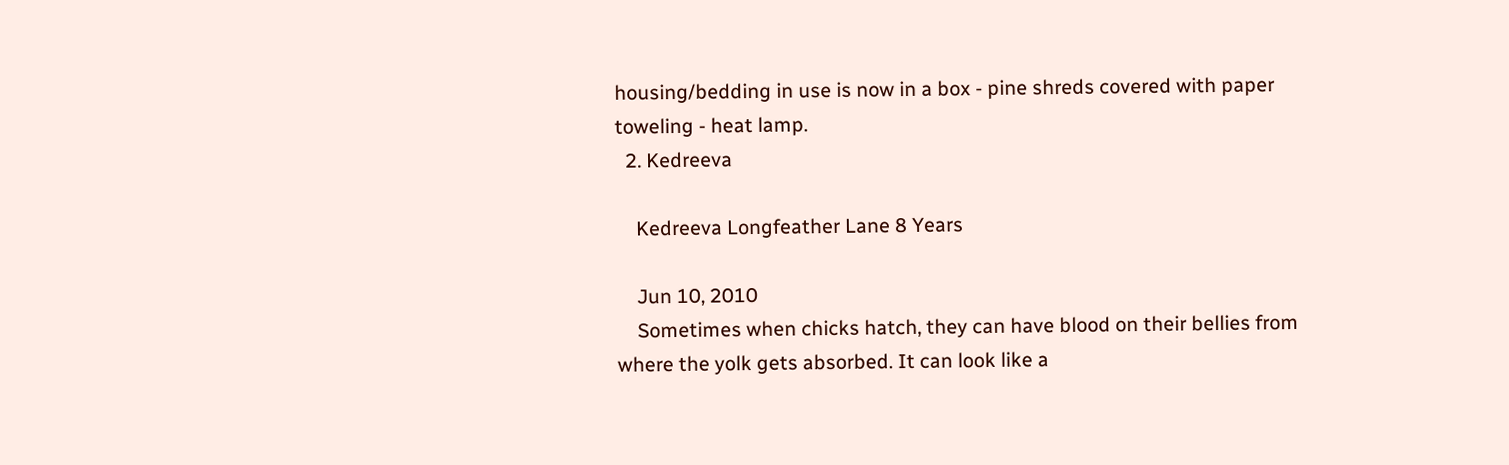housing/bedding in use is now in a box - pine shreds covered with paper toweling - heat lamp.
  2. Kedreeva

    Kedreeva Longfeather Lane 8 Years

    Jun 10, 2010
    Sometimes when chicks hatch, they can have blood on their bellies from where the yolk gets absorbed. It can look like a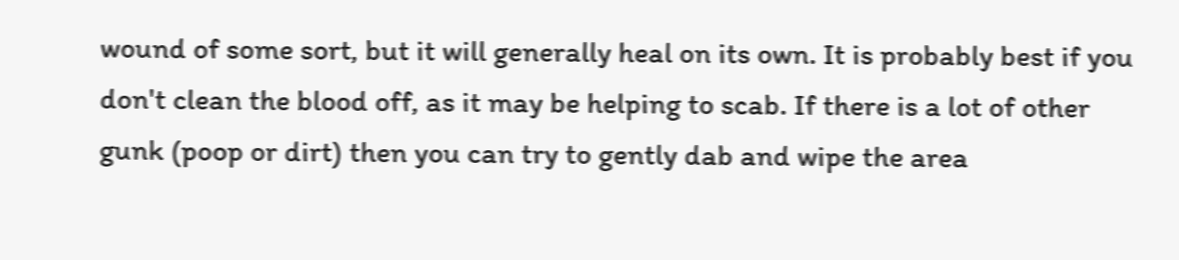wound of some sort, but it will generally heal on its own. It is probably best if you don't clean the blood off, as it may be helping to scab. If there is a lot of other gunk (poop or dirt) then you can try to gently dab and wipe the area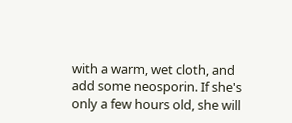with a warm, wet cloth, and add some neosporin. If she's only a few hours old, she will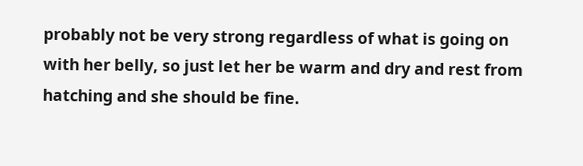probably not be very strong regardless of what is going on with her belly, so just let her be warm and dry and rest from hatching and she should be fine.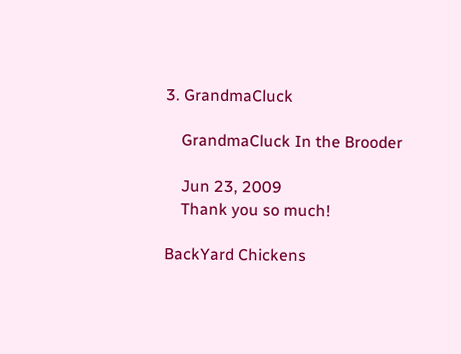3. GrandmaCluck

    GrandmaCluck In the Brooder

    Jun 23, 2009
    Thank you so much!

BackYard Chickens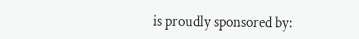is proudly sponsored by: